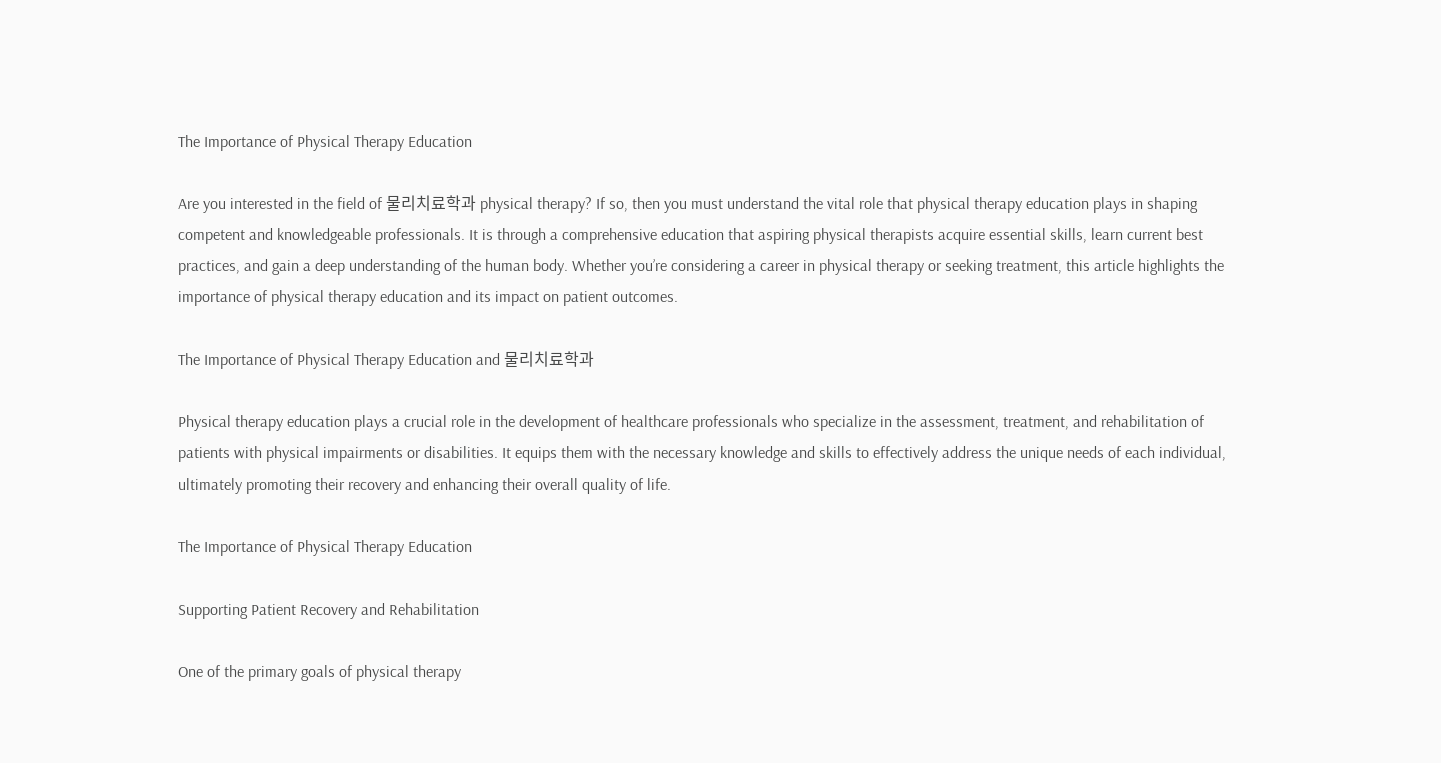The Importance of Physical Therapy Education

Are you interested in the field of 물리치료학과 physical therapy? If so, then you must understand the vital role that physical therapy education plays in shaping competent and knowledgeable professionals. It is through a comprehensive education that aspiring physical therapists acquire essential skills, learn current best practices, and gain a deep understanding of the human body. Whether you’re considering a career in physical therapy or seeking treatment, this article highlights the importance of physical therapy education and its impact on patient outcomes.

The Importance of Physical Therapy Education and 물리치료학과

Physical therapy education plays a crucial role in the development of healthcare professionals who specialize in the assessment, treatment, and rehabilitation of patients with physical impairments or disabilities. It equips them with the necessary knowledge and skills to effectively address the unique needs of each individual, ultimately promoting their recovery and enhancing their overall quality of life.

The Importance of Physical Therapy Education

Supporting Patient Recovery and Rehabilitation

One of the primary goals of physical therapy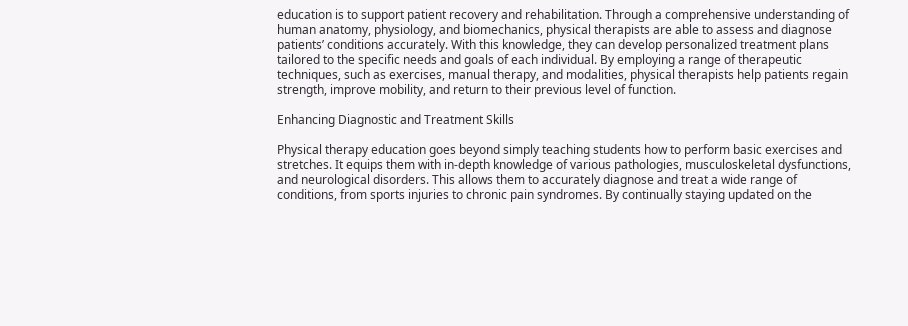education is to support patient recovery and rehabilitation. Through a comprehensive understanding of human anatomy, physiology, and biomechanics, physical therapists are able to assess and diagnose patients’ conditions accurately. With this knowledge, they can develop personalized treatment plans tailored to the specific needs and goals of each individual. By employing a range of therapeutic techniques, such as exercises, manual therapy, and modalities, physical therapists help patients regain strength, improve mobility, and return to their previous level of function.

Enhancing Diagnostic and Treatment Skills

Physical therapy education goes beyond simply teaching students how to perform basic exercises and stretches. It equips them with in-depth knowledge of various pathologies, musculoskeletal dysfunctions, and neurological disorders. This allows them to accurately diagnose and treat a wide range of conditions, from sports injuries to chronic pain syndromes. By continually staying updated on the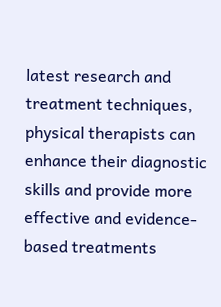latest research and treatment techniques, physical therapists can enhance their diagnostic skills and provide more effective and evidence-based treatments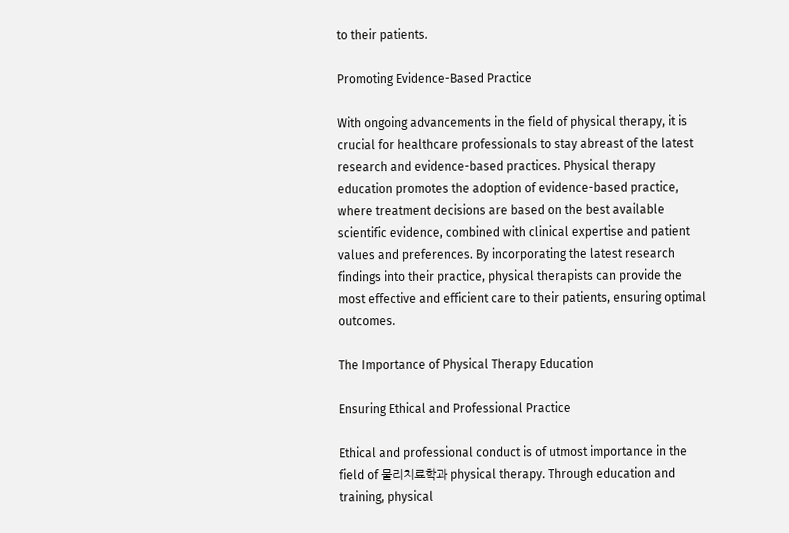to their patients.

Promoting Evidence-Based Practice

With ongoing advancements in the field of physical therapy, it is crucial for healthcare professionals to stay abreast of the latest research and evidence-based practices. Physical therapy education promotes the adoption of evidence-based practice, where treatment decisions are based on the best available scientific evidence, combined with clinical expertise and patient values and preferences. By incorporating the latest research findings into their practice, physical therapists can provide the most effective and efficient care to their patients, ensuring optimal outcomes.

The Importance of Physical Therapy Education

Ensuring Ethical and Professional Practice

Ethical and professional conduct is of utmost importance in the field of 물리치료학과 physical therapy. Through education and training, physical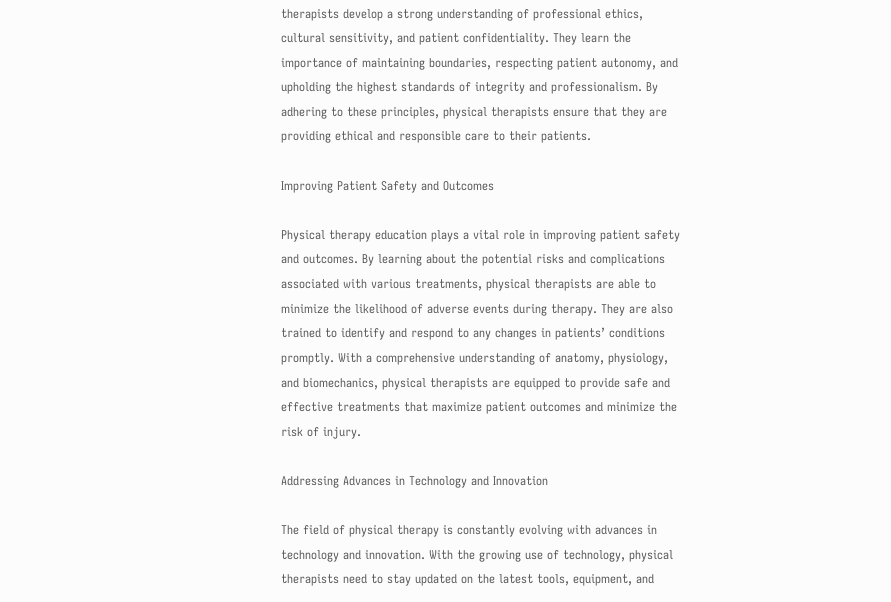therapists develop a strong understanding of professional ethics, cultural sensitivity, and patient confidentiality. They learn the importance of maintaining boundaries, respecting patient autonomy, and upholding the highest standards of integrity and professionalism. By adhering to these principles, physical therapists ensure that they are providing ethical and responsible care to their patients.

Improving Patient Safety and Outcomes

Physical therapy education plays a vital role in improving patient safety and outcomes. By learning about the potential risks and complications associated with various treatments, physical therapists are able to minimize the likelihood of adverse events during therapy. They are also trained to identify and respond to any changes in patients’ conditions promptly. With a comprehensive understanding of anatomy, physiology, and biomechanics, physical therapists are equipped to provide safe and effective treatments that maximize patient outcomes and minimize the risk of injury.

Addressing Advances in Technology and Innovation

The field of physical therapy is constantly evolving with advances in technology and innovation. With the growing use of technology, physical therapists need to stay updated on the latest tools, equipment, and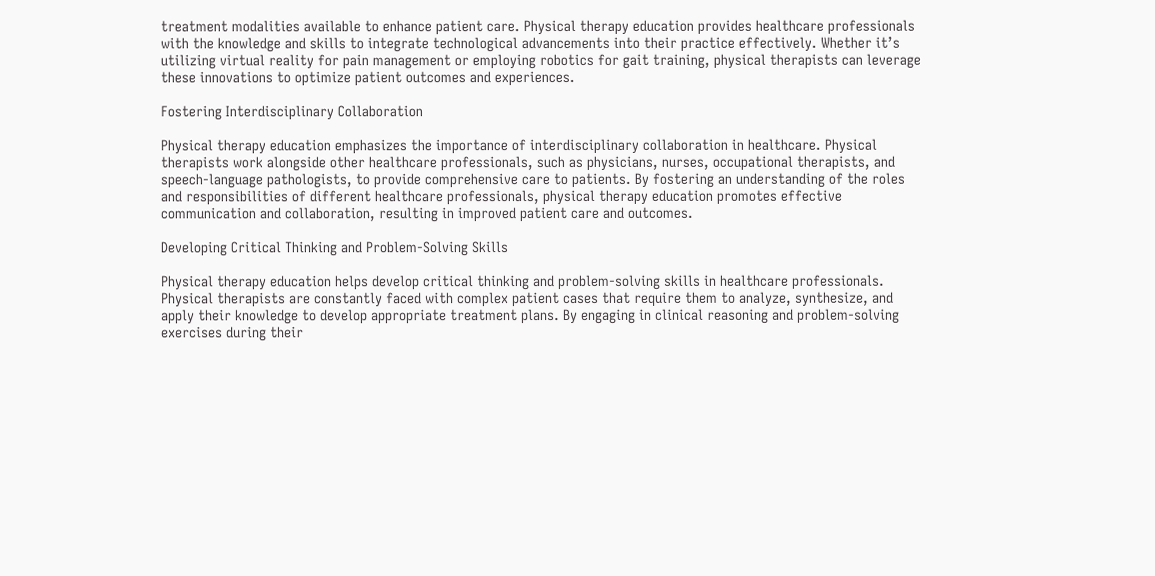treatment modalities available to enhance patient care. Physical therapy education provides healthcare professionals with the knowledge and skills to integrate technological advancements into their practice effectively. Whether it’s utilizing virtual reality for pain management or employing robotics for gait training, physical therapists can leverage these innovations to optimize patient outcomes and experiences.

Fostering Interdisciplinary Collaboration

Physical therapy education emphasizes the importance of interdisciplinary collaboration in healthcare. Physical therapists work alongside other healthcare professionals, such as physicians, nurses, occupational therapists, and speech-language pathologists, to provide comprehensive care to patients. By fostering an understanding of the roles and responsibilities of different healthcare professionals, physical therapy education promotes effective communication and collaboration, resulting in improved patient care and outcomes.

Developing Critical Thinking and Problem-Solving Skills

Physical therapy education helps develop critical thinking and problem-solving skills in healthcare professionals. Physical therapists are constantly faced with complex patient cases that require them to analyze, synthesize, and apply their knowledge to develop appropriate treatment plans. By engaging in clinical reasoning and problem-solving exercises during their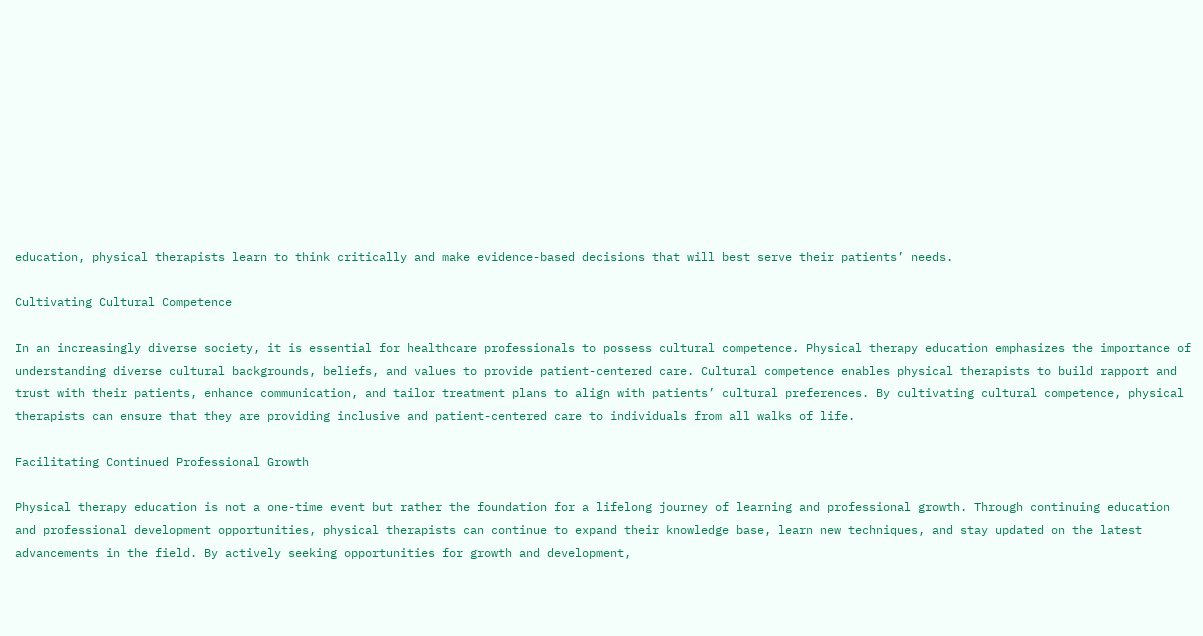education, physical therapists learn to think critically and make evidence-based decisions that will best serve their patients’ needs.

Cultivating Cultural Competence

In an increasingly diverse society, it is essential for healthcare professionals to possess cultural competence. Physical therapy education emphasizes the importance of understanding diverse cultural backgrounds, beliefs, and values to provide patient-centered care. Cultural competence enables physical therapists to build rapport and trust with their patients, enhance communication, and tailor treatment plans to align with patients’ cultural preferences. By cultivating cultural competence, physical therapists can ensure that they are providing inclusive and patient-centered care to individuals from all walks of life.

Facilitating Continued Professional Growth

Physical therapy education is not a one-time event but rather the foundation for a lifelong journey of learning and professional growth. Through continuing education and professional development opportunities, physical therapists can continue to expand their knowledge base, learn new techniques, and stay updated on the latest advancements in the field. By actively seeking opportunities for growth and development,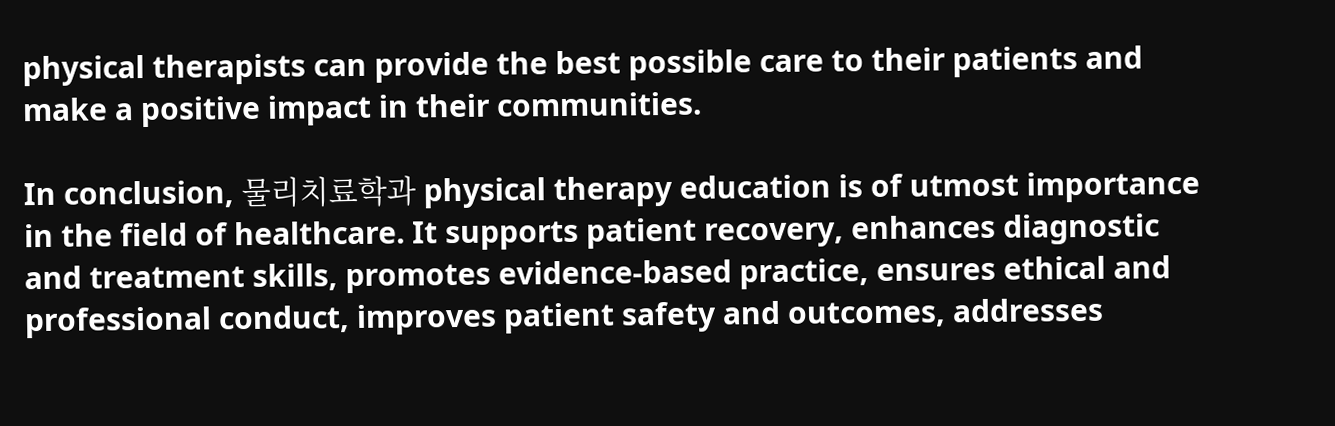physical therapists can provide the best possible care to their patients and make a positive impact in their communities.

In conclusion, 물리치료학과 physical therapy education is of utmost importance in the field of healthcare. It supports patient recovery, enhances diagnostic and treatment skills, promotes evidence-based practice, ensures ethical and professional conduct, improves patient safety and outcomes, addresses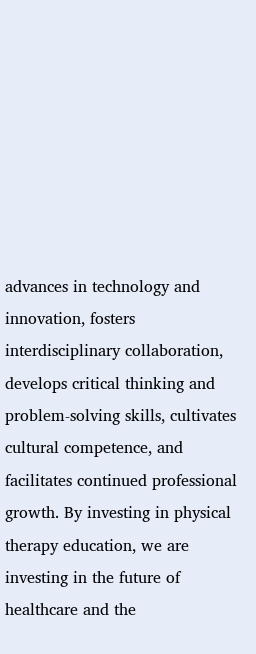advances in technology and innovation, fosters interdisciplinary collaboration, develops critical thinking and problem-solving skills, cultivates cultural competence, and facilitates continued professional growth. By investing in physical therapy education, we are investing in the future of healthcare and the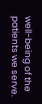well-being of the patients we serve.